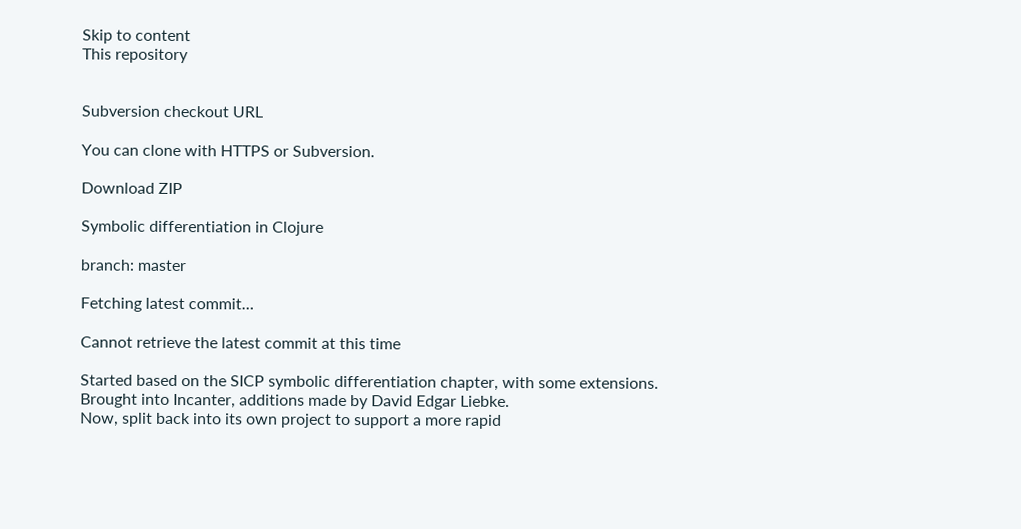Skip to content
This repository


Subversion checkout URL

You can clone with HTTPS or Subversion.

Download ZIP

Symbolic differentiation in Clojure

branch: master

Fetching latest commit…

Cannot retrieve the latest commit at this time

Started based on the SICP symbolic differentiation chapter, with some extensions.
Brought into Incanter, additions made by David Edgar Liebke.
Now, split back into its own project to support a more rapid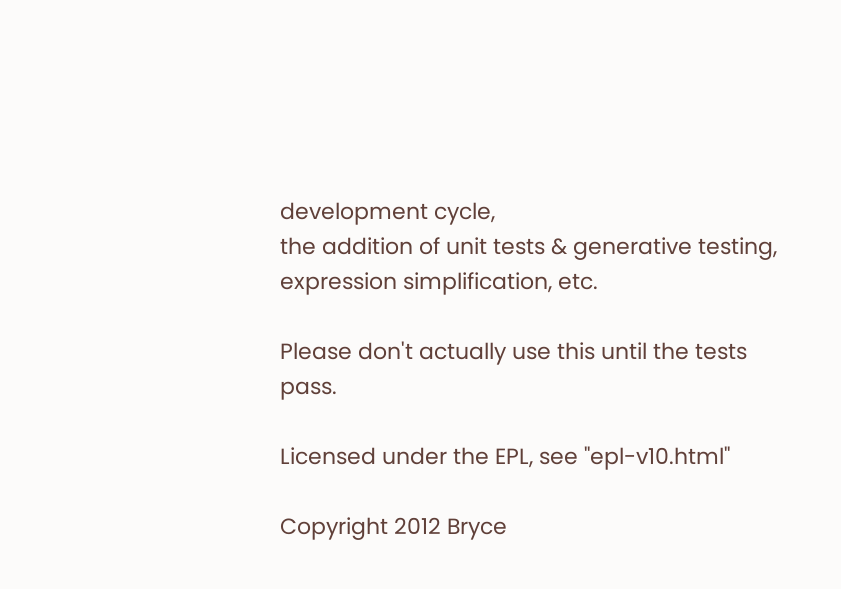development cycle,
the addition of unit tests & generative testing, expression simplification, etc.

Please don't actually use this until the tests pass.

Licensed under the EPL, see "epl-v10.html"

Copyright 2012 Bryce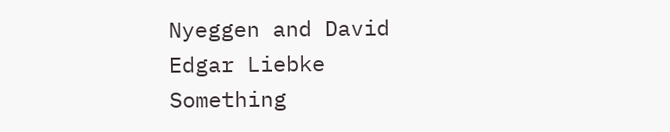Nyeggen and David Edgar Liebke
Something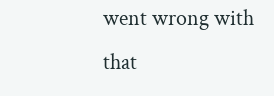went wrong with that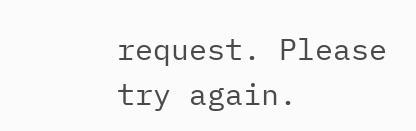request. Please try again.